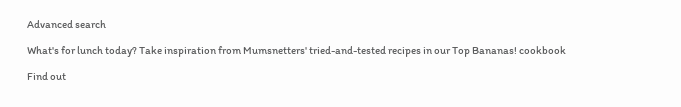Advanced search

What's for lunch today? Take inspiration from Mumsnetters' tried-and-tested recipes in our Top Bananas! cookbook

Find out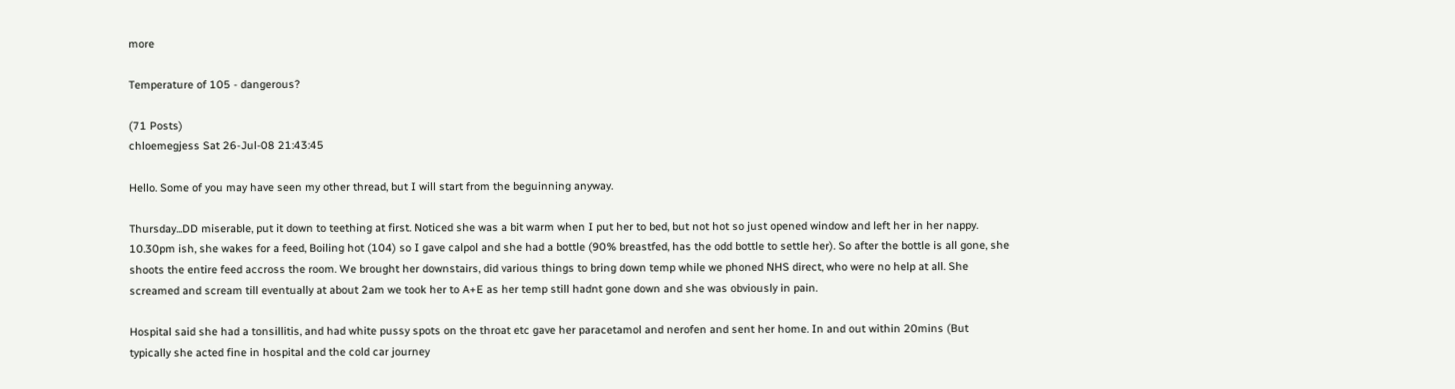more

Temperature of 105 - dangerous?

(71 Posts)
chloemegjess Sat 26-Jul-08 21:43:45

Hello. Some of you may have seen my other thread, but I will start from the beguinning anyway.

Thursday...DD miserable, put it down to teething at first. Noticed she was a bit warm when I put her to bed, but not hot so just opened window and left her in her nappy. 10.30pm ish, she wakes for a feed, Boiling hot (104) so I gave calpol and she had a bottle (90% breastfed, has the odd bottle to settle her). So after the bottle is all gone, she shoots the entire feed accross the room. We brought her downstairs, did various things to bring down temp while we phoned NHS direct, who were no help at all. She screamed and scream till eventually at about 2am we took her to A+E as her temp still hadnt gone down and she was obviously in pain.

Hospital said she had a tonsillitis, and had white pussy spots on the throat etc gave her paracetamol and nerofen and sent her home. In and out within 20mins (But typically she acted fine in hospital and the cold car journey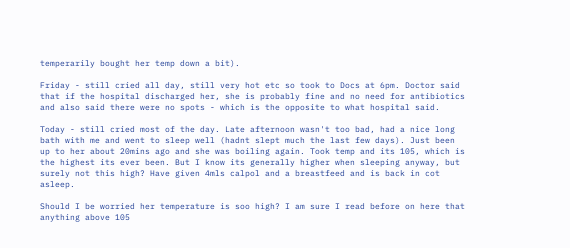temperarily bought her temp down a bit).

Friday - still cried all day, still very hot etc so took to Docs at 6pm. Doctor said that if the hospital discharged her, she is probably fine and no need for antibiotics and also said there were no spots - which is the opposite to what hospital said.

Today - still cried most of the day. Late afternoon wasn't too bad, had a nice long bath with me and went to sleep well (hadnt slept much the last few days). Just been up to her about 20mins ago and she was boiling again. Took temp and its 105, which is the highest its ever been. But I know its generally higher when sleeping anyway, but surely not this high? Have given 4mls calpol and a breastfeed and is back in cot asleep.

Should I be worried her temperature is soo high? I am sure I read before on here that anything above 105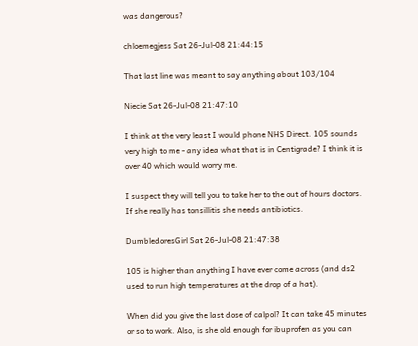was dangerous?

chloemegjess Sat 26-Jul-08 21:44:15

That last line was meant to say anything about 103/104

Niecie Sat 26-Jul-08 21:47:10

I think at the very least I would phone NHS Direct. 105 sounds very high to me - any idea what that is in Centigrade? I think it is over 40 which would worry me.

I suspect they will tell you to take her to the out of hours doctors. If she really has tonsillitis she needs antibiotics.

DumbledoresGirl Sat 26-Jul-08 21:47:38

105 is higher than anything I have ever come across (and ds2 used to run high temperatures at the drop of a hat).

When did you give the last dose of calpol? It can take 45 minutes or so to work. Also, is she old enough for ibuprofen as you can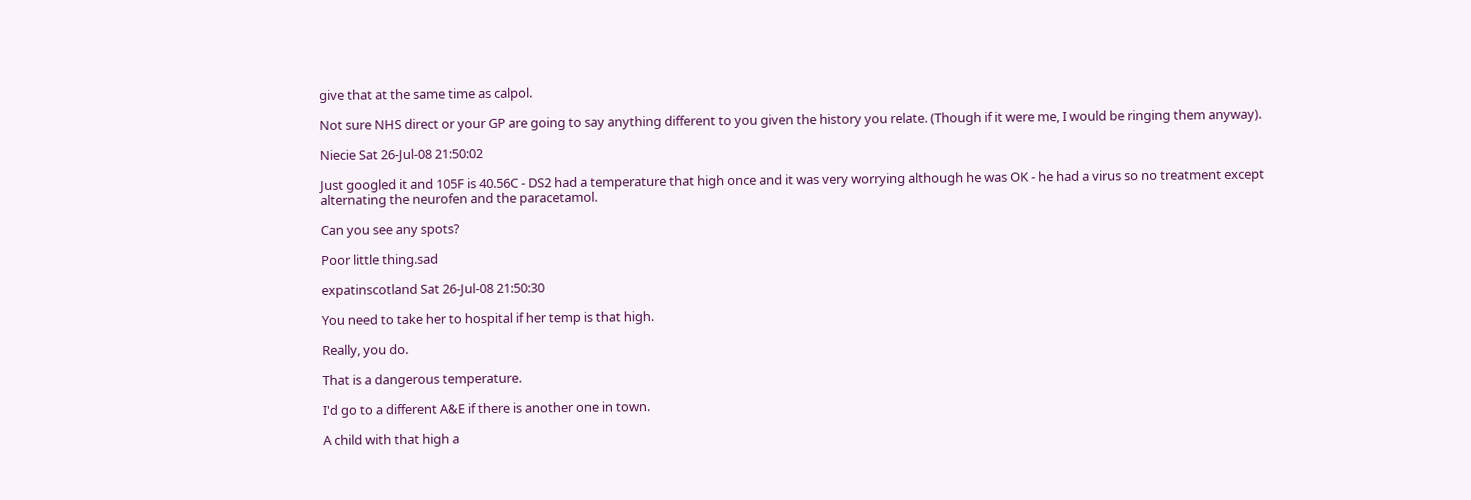give that at the same time as calpol.

Not sure NHS direct or your GP are going to say anything different to you given the history you relate. (Though if it were me, I would be ringing them anyway).

Niecie Sat 26-Jul-08 21:50:02

Just googled it and 105F is 40.56C - DS2 had a temperature that high once and it was very worrying although he was OK - he had a virus so no treatment except alternating the neurofen and the paracetamol.

Can you see any spots?

Poor little thing.sad

expatinscotland Sat 26-Jul-08 21:50:30

You need to take her to hospital if her temp is that high.

Really, you do.

That is a dangerous temperature.

I'd go to a different A&E if there is another one in town.

A child with that high a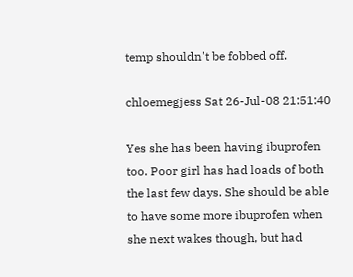temp shouldn't be fobbed off.

chloemegjess Sat 26-Jul-08 21:51:40

Yes she has been having ibuprofen too. Poor girl has had loads of both the last few days. She should be able to have some more ibuprofen when she next wakes though, but had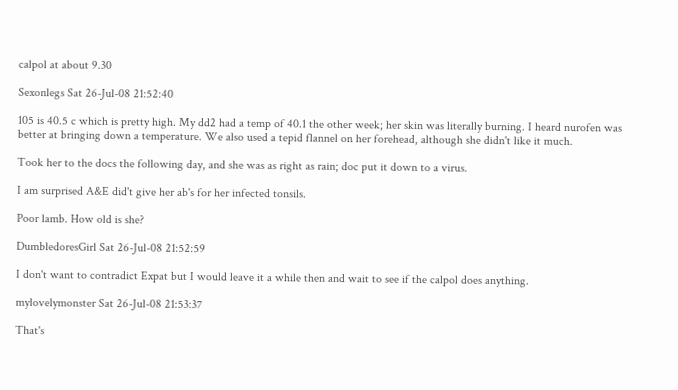calpol at about 9.30

Sexonlegs Sat 26-Jul-08 21:52:40

105 is 40.5 c which is pretty high. My dd2 had a temp of 40.1 the other week; her skin was literally burning. I heard nurofen was better at bringing down a temperature. We also used a tepid flannel on her forehead, although she didn't like it much.

Took her to the docs the following day, and she was as right as rain; doc put it down to a virus.

I am surprised A&E did't give her ab's for her infected tonsils.

Poor lamb. How old is she?

DumbledoresGirl Sat 26-Jul-08 21:52:59

I don't want to contradict Expat but I would leave it a while then and wait to see if the calpol does anything.

mylovelymonster Sat 26-Jul-08 21:53:37

That's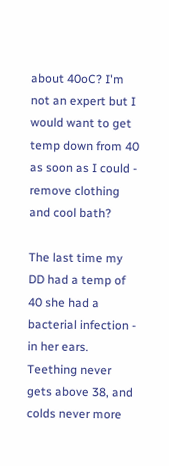about 40oC? I'm not an expert but I would want to get temp down from 40 as soon as I could - remove clothing and cool bath?

The last time my DD had a temp of 40 she had a bacterial infection - in her ears. Teething never gets above 38, and colds never more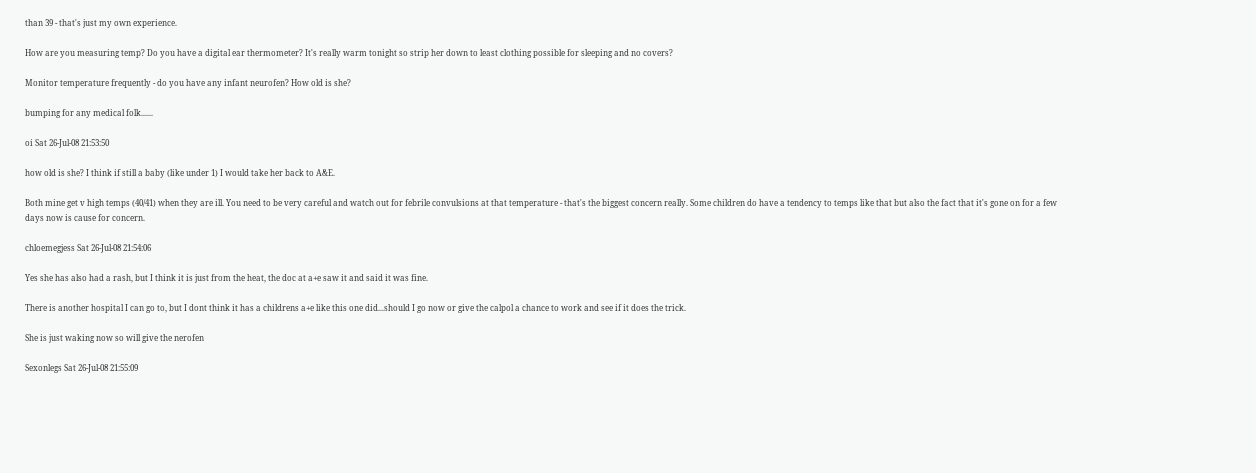than 39 - that's just my own experience.

How are you measuring temp? Do you have a digital ear thermometer? It's really warm tonight so strip her down to least clothing possible for sleeping and no covers?

Monitor temperature frequently - do you have any infant neurofen? How old is she?

bumping for any medical folk......

oi Sat 26-Jul-08 21:53:50

how old is she? I think if still a baby (like under 1) I would take her back to A&E.

Both mine get v high temps (40/41) when they are ill. You need to be very careful and watch out for febrile convulsions at that temperature - that's the biggest concern really. Some children do have a tendency to temps like that but also the fact that it's gone on for a few days now is cause for concern.

chloemegjess Sat 26-Jul-08 21:54:06

Yes she has also had a rash, but I think it is just from the heat, the doc at a+e saw it and said it was fine.

There is another hospital I can go to, but I dont think it has a childrens a+e like this one did...should I go now or give the calpol a chance to work and see if it does the trick.

She is just waking now so will give the nerofen

Sexonlegs Sat 26-Jul-08 21:55:09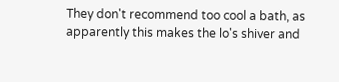They don't recommend too cool a bath, as apparently this makes the lo's shiver and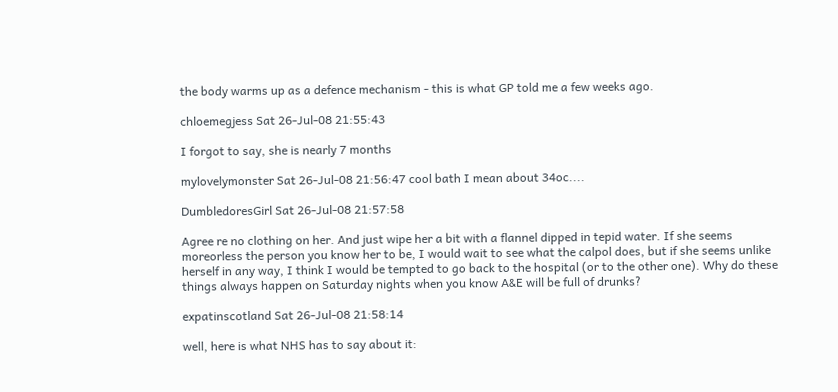the body warms up as a defence mechanism - this is what GP told me a few weeks ago.

chloemegjess Sat 26-Jul-08 21:55:43

I forgot to say, she is nearly 7 months

mylovelymonster Sat 26-Jul-08 21:56:47 cool bath I mean about 34oc....

DumbledoresGirl Sat 26-Jul-08 21:57:58

Agree re no clothing on her. And just wipe her a bit with a flannel dipped in tepid water. If she seems moreorless the person you know her to be, I would wait to see what the calpol does, but if she seems unlike herself in any way, I think I would be tempted to go back to the hospital (or to the other one). Why do these things always happen on Saturday nights when you know A&E will be full of drunks?

expatinscotland Sat 26-Jul-08 21:58:14

well, here is what NHS has to say about it: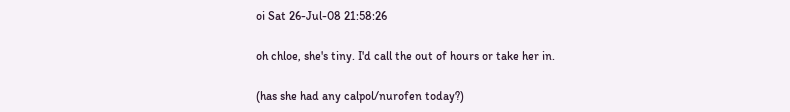oi Sat 26-Jul-08 21:58:26

oh chloe, she's tiny. I'd call the out of hours or take her in.

(has she had any calpol/nurofen today?)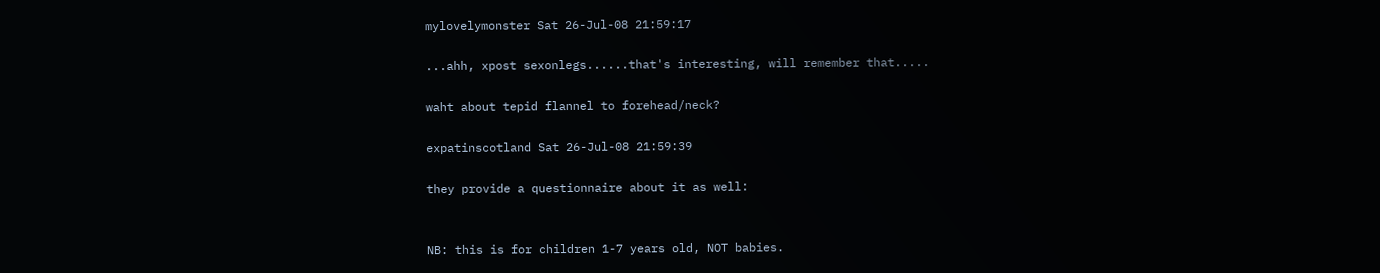mylovelymonster Sat 26-Jul-08 21:59:17

...ahh, xpost sexonlegs......that's interesting, will remember that.....

waht about tepid flannel to forehead/neck?

expatinscotland Sat 26-Jul-08 21:59:39

they provide a questionnaire about it as well:


NB: this is for children 1-7 years old, NOT babies.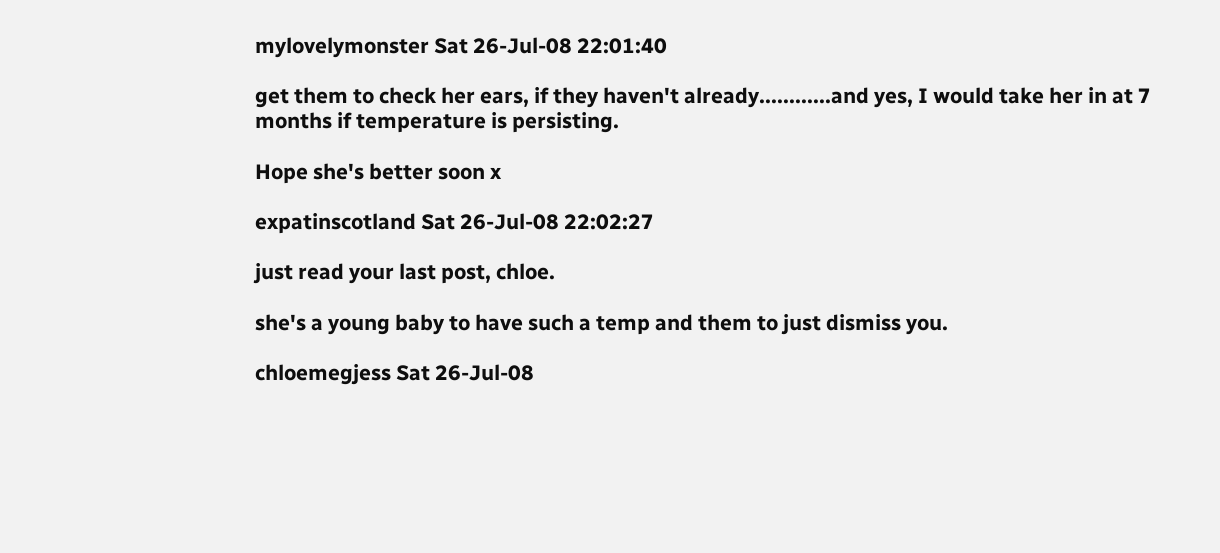mylovelymonster Sat 26-Jul-08 22:01:40

get them to check her ears, if they haven't already............and yes, I would take her in at 7 months if temperature is persisting.

Hope she's better soon x

expatinscotland Sat 26-Jul-08 22:02:27

just read your last post, chloe.

she's a young baby to have such a temp and them to just dismiss you.

chloemegjess Sat 26-Jul-08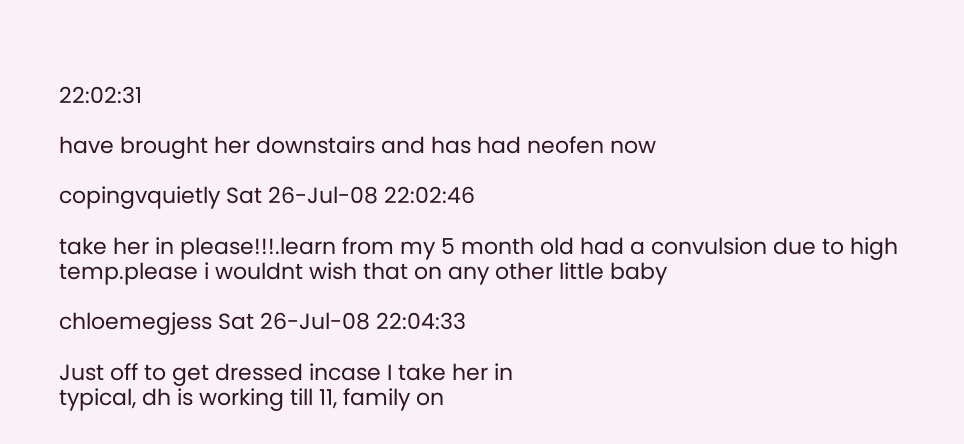22:02:31

have brought her downstairs and has had neofen now

copingvquietly Sat 26-Jul-08 22:02:46

take her in please!!!.learn from my 5 month old had a convulsion due to high temp.please i wouldnt wish that on any other little baby

chloemegjess Sat 26-Jul-08 22:04:33

Just off to get dressed incase I take her in
typical, dh is working till 11, family on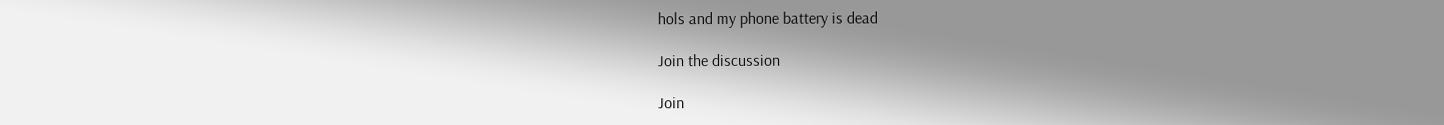hols and my phone battery is dead

Join the discussion

Join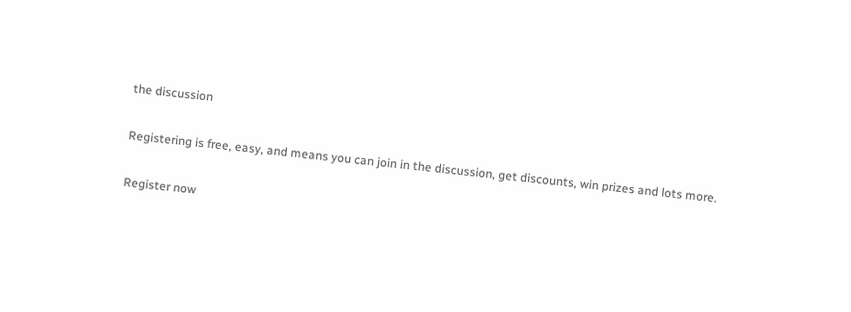the discussion

Registering is free, easy, and means you can join in the discussion, get discounts, win prizes and lots more.

Register now